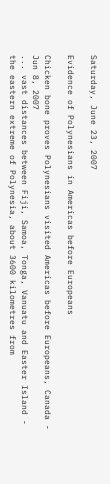Saturday, June 23, 2007

Evidence of Polynesians in Americas before Europeans

Chicken bone proves Polynesians visited Americas before Europeans, Canada - Jun 8, 2007
... vast distances between Fiji, Samoa, Tonga, Vanuatu and Easter Island - the eastern extreme of Polynesia, about 3600 kilometres from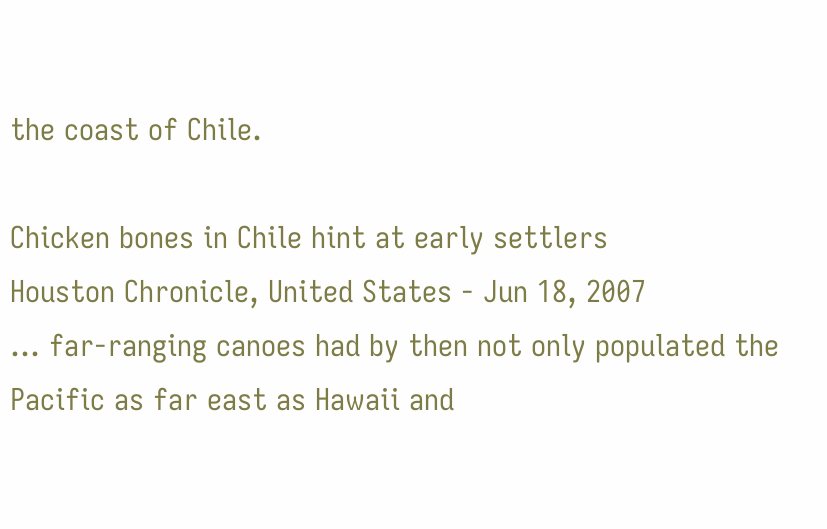the coast of Chile.

Chicken bones in Chile hint at early settlers
Houston Chronicle, United States - Jun 18, 2007
... far-ranging canoes had by then not only populated the Pacific as far east as Hawaii and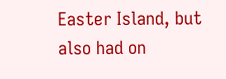Easter Island, but also had on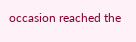occasion reached the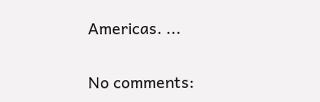Americas. ...

No comments: